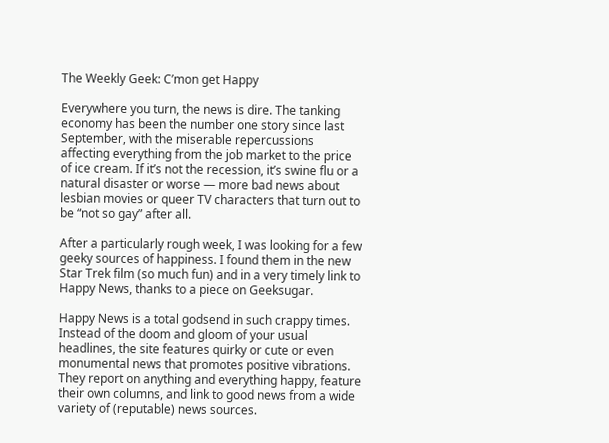The Weekly Geek: C’mon get Happy

Everywhere you turn, the news is dire. The tanking economy has been the number one story since last September, with the miserable repercussions affecting everything from the job market to the price of ice cream. If it’s not the recession, it’s swine flu or a natural disaster or worse — more bad news about lesbian movies or queer TV characters that turn out to be “not so gay” after all.

After a particularly rough week, I was looking for a few geeky sources of happiness. I found them in the new Star Trek film (so much fun) and in a very timely link to Happy News, thanks to a piece on Geeksugar.

Happy News is a total godsend in such crappy times. Instead of the doom and gloom of your usual headlines, the site features quirky or cute or even monumental news that promotes positive vibrations. They report on anything and everything happy, feature their own columns, and link to good news from a wide variety of (reputable) news sources.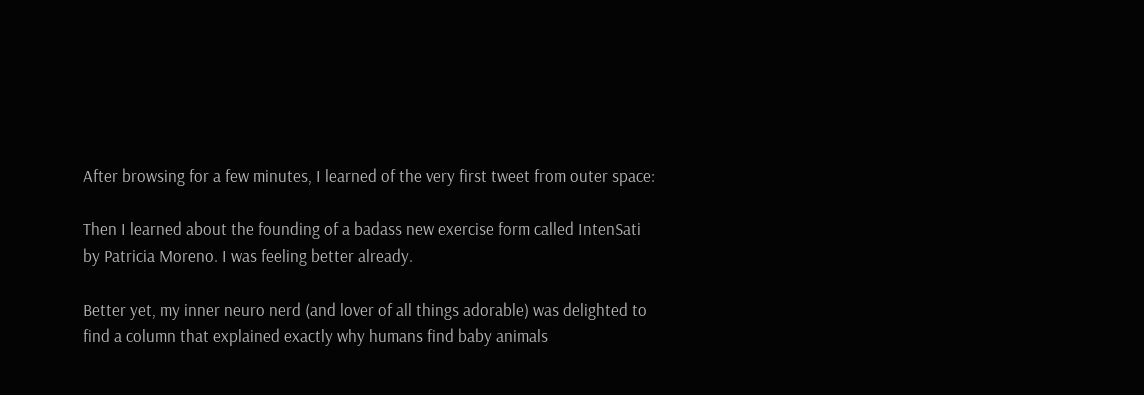After browsing for a few minutes, I learned of the very first tweet from outer space:

Then I learned about the founding of a badass new exercise form called IntenSati by Patricia Moreno. I was feeling better already.

Better yet, my inner neuro nerd (and lover of all things adorable) was delighted to find a column that explained exactly why humans find baby animals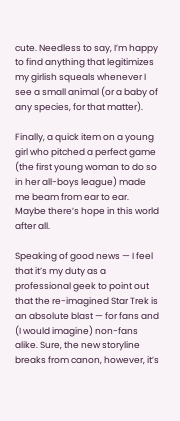cute. Needless to say, I’m happy to find anything that legitimizes my girlish squeals whenever I see a small animal (or a baby of any species, for that matter).

Finally, a quick item on a young girl who pitched a perfect game (the first young woman to do so in her all-boys league) made me beam from ear to ear. Maybe there’s hope in this world after all.

Speaking of good news — I feel that it’s my duty as a professional geek to point out that the re-imagined Star Trek is an absolute blast — for fans and (I would imagine) non-fans alike. Sure, the new storyline breaks from canon, however, it’s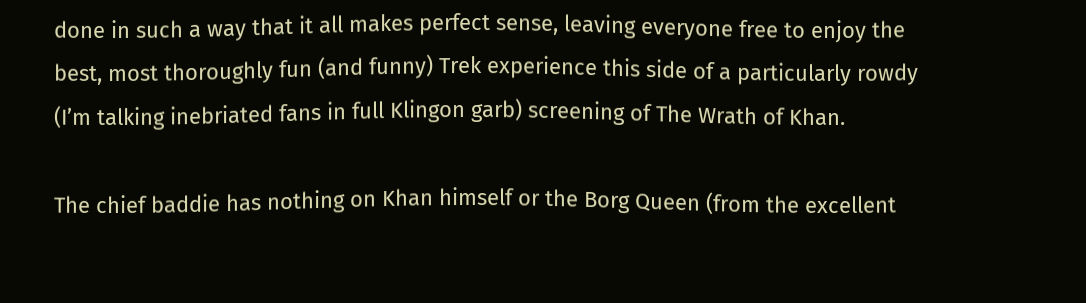done in such a way that it all makes perfect sense, leaving everyone free to enjoy the best, most thoroughly fun (and funny) Trek experience this side of a particularly rowdy (I’m talking inebriated fans in full Klingon garb) screening of The Wrath of Khan.

The chief baddie has nothing on Khan himself or the Borg Queen (from the excellent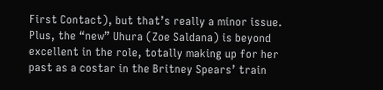First Contact), but that’s really a minor issue. Plus, the “new” Uhura (Zoe Saldana) is beyond excellent in the role, totally making up for her past as a costar in the Britney Spears’ train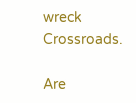wreck Crossroads.

Are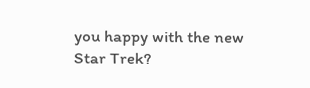you happy with the new Star Trek?